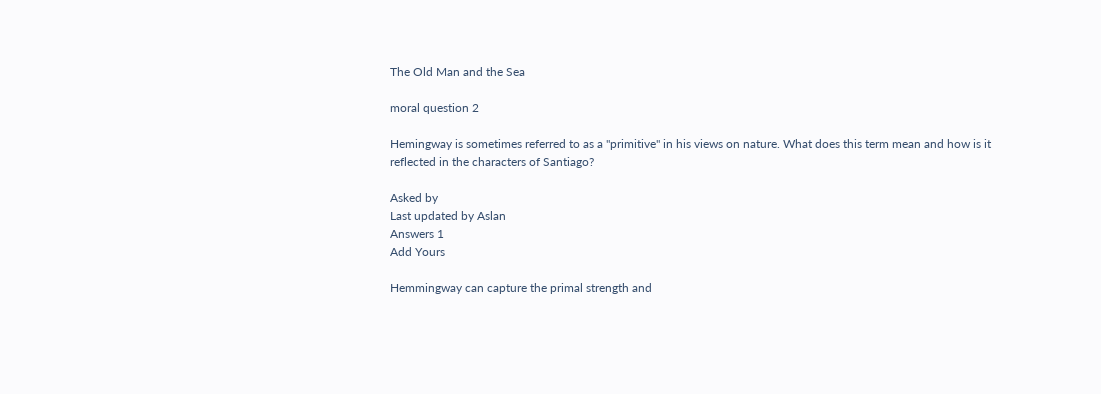The Old Man and the Sea

moral question 2

Hemingway is sometimes referred to as a "primitive" in his views on nature. What does this term mean and how is it reflected in the characters of Santiago?

Asked by
Last updated by Aslan
Answers 1
Add Yours

Hemmingway can capture the primal strength and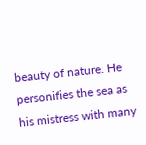beauty of nature. He personifies the sea as his mistress with many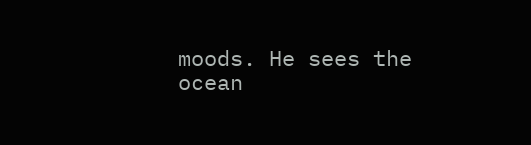moods. He sees the ocean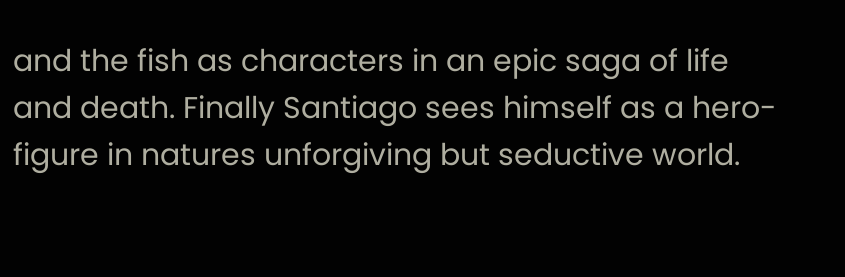and the fish as characters in an epic saga of life and death. Finally Santiago sees himself as a hero-figure in natures unforgiving but seductive world.